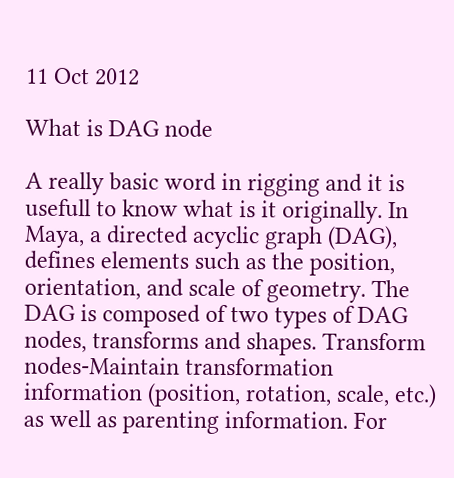11 Oct 2012

What is DAG node

A really basic word in rigging and it is usefull to know what is it originally. In Maya, a directed acyclic graph (DAG), defines elements such as the position, orientation, and scale of geometry. The DAG is composed of two types of DAG nodes, transforms and shapes. Transform nodes-Maintain transformation information (position, rotation, scale, etc.) as well as parenting information. For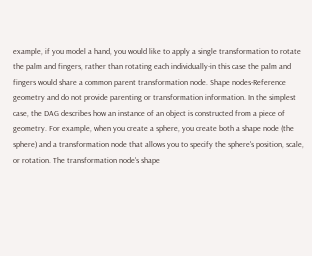example, if you model a hand, you would like to apply a single transformation to rotate the palm and fingers, rather than rotating each individually-in this case the palm and fingers would share a common parent transformation node. Shape nodes-Reference geometry and do not provide parenting or transformation information. In the simplest case, the DAG describes how an instance of an object is constructed from a piece of geometry. For example, when you create a sphere, you create both a shape node (the sphere) and a transformation node that allows you to specify the sphere's position, scale, or rotation. The transformation node's shape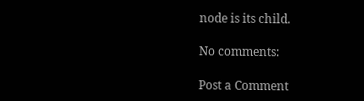node is its child.

No comments:

Post a Comment